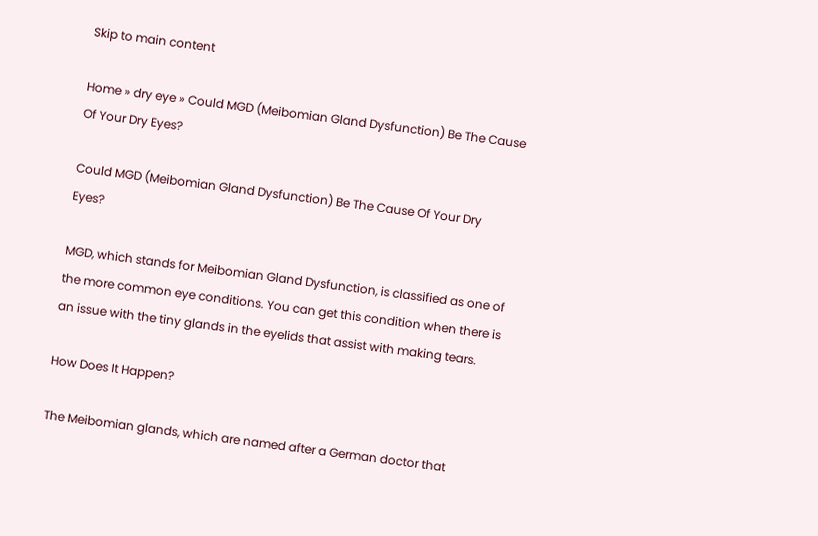Skip to main content

Home » dry eye » Could MGD (Meibomian Gland Dysfunction) Be The Cause Of Your Dry Eyes?

Could MGD (Meibomian Gland Dysfunction) Be The Cause Of Your Dry Eyes?

MGD, which stands for Meibomian Gland Dysfunction, is classified as one of the more common eye conditions. You can get this condition when there is an issue with the tiny glands in the eyelids that assist with making tears.

How Does It Happen?

The Meibomian glands, which are named after a German doctor that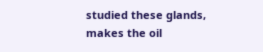studied these glands, makes the oil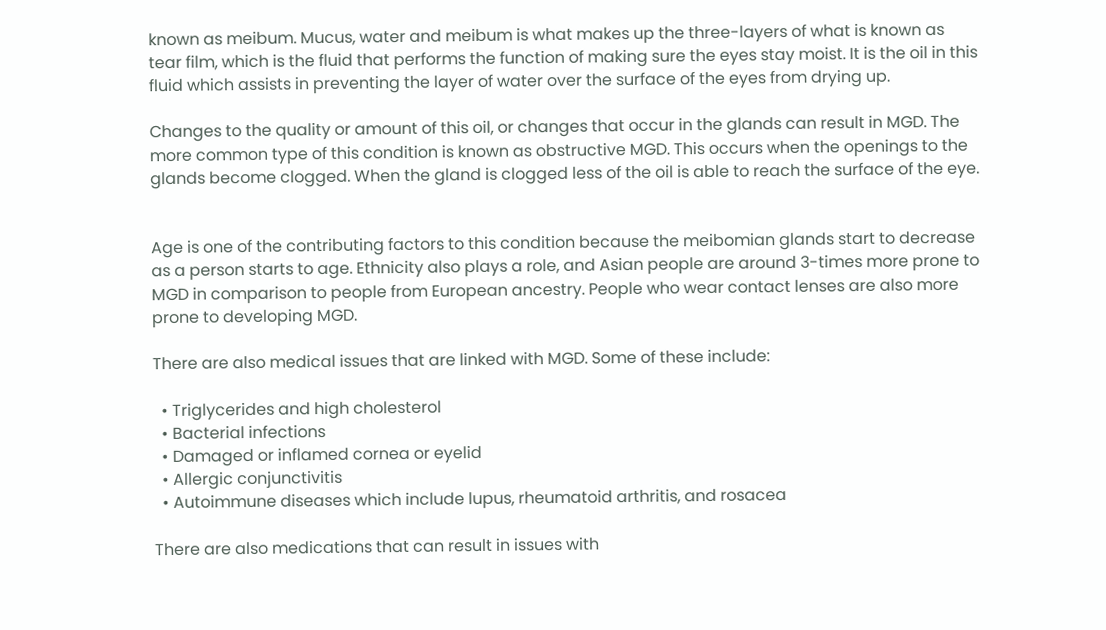known as meibum. Mucus, water and meibum is what makes up the three-layers of what is known as tear film, which is the fluid that performs the function of making sure the eyes stay moist. It is the oil in this fluid which assists in preventing the layer of water over the surface of the eyes from drying up.

Changes to the quality or amount of this oil, or changes that occur in the glands can result in MGD. The more common type of this condition is known as obstructive MGD. This occurs when the openings to the glands become clogged. When the gland is clogged less of the oil is able to reach the surface of the eye.


Age is one of the contributing factors to this condition because the meibomian glands start to decrease as a person starts to age. Ethnicity also plays a role, and Asian people are around 3-times more prone to MGD in comparison to people from European ancestry. People who wear contact lenses are also more prone to developing MGD.

There are also medical issues that are linked with MGD. Some of these include:

  • Triglycerides and high cholesterol
  • Bacterial infections
  • Damaged or inflamed cornea or eyelid
  • Allergic conjunctivitis
  • Autoimmune diseases which include lupus, rheumatoid arthritis, and rosacea

There are also medications that can result in issues with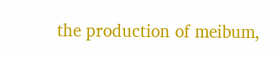the production of meibum,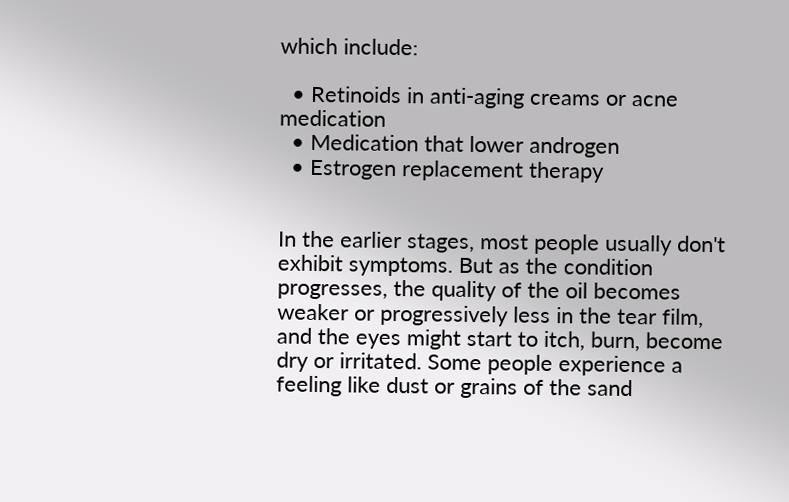which include:

  • Retinoids in anti-aging creams or acne medication
  • Medication that lower androgen
  • Estrogen replacement therapy


In the earlier stages, most people usually don't exhibit symptoms. But as the condition progresses, the quality of the oil becomes weaker or progressively less in the tear film, and the eyes might start to itch, burn, become dry or irritated. Some people experience a feeling like dust or grains of the sand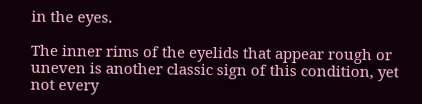in the eyes.

The inner rims of the eyelids that appear rough or uneven is another classic sign of this condition, yet not every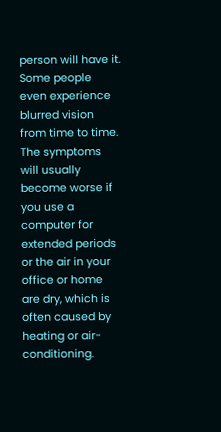person will have it. Some people even experience blurred vision from time to time. The symptoms will usually become worse if you use a computer for extended periods or the air in your office or home are dry, which is often caused by heating or air-conditioning.